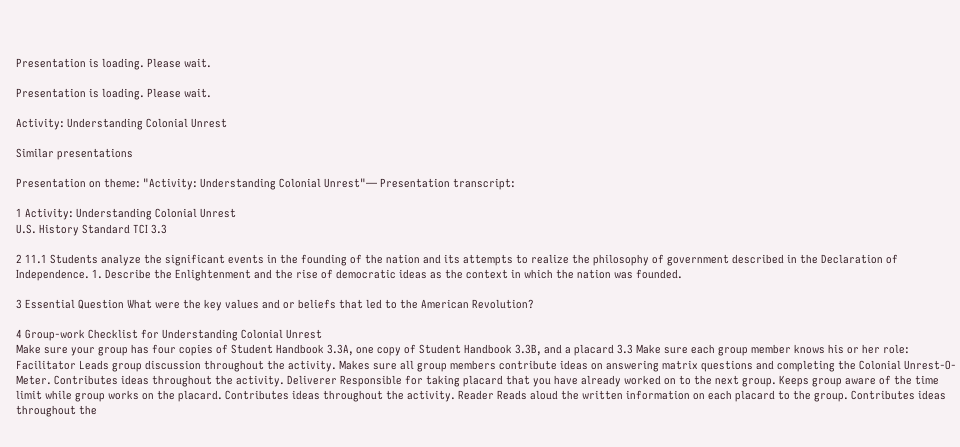Presentation is loading. Please wait.

Presentation is loading. Please wait.

Activity: Understanding Colonial Unrest

Similar presentations

Presentation on theme: "Activity: Understanding Colonial Unrest"— Presentation transcript:

1 Activity: Understanding Colonial Unrest
U.S. History Standard TCI 3.3

2 11.1 Students analyze the significant events in the founding of the nation and its attempts to realize the philosophy of government described in the Declaration of Independence. 1. Describe the Enlightenment and the rise of democratic ideas as the context in which the nation was founded.

3 Essential Question What were the key values and or beliefs that led to the American Revolution?

4 Group-work Checklist for Understanding Colonial Unrest
Make sure your group has four copies of Student Handbook 3.3A, one copy of Student Handbook 3.3B, and a placard 3.3 Make sure each group member knows his or her role: Facilitator Leads group discussion throughout the activity. Makes sure all group members contribute ideas on answering matrix questions and completing the Colonial Unrest-O-Meter. Contributes ideas throughout the activity. Deliverer Responsible for taking placard that you have already worked on to the next group. Keeps group aware of the time limit while group works on the placard. Contributes ideas throughout the activity. Reader Reads aloud the written information on each placard to the group. Contributes ideas throughout the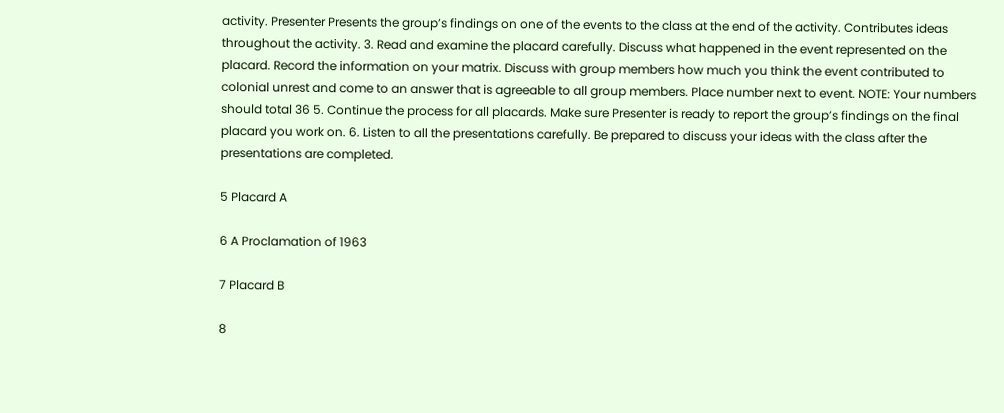activity. Presenter Presents the group’s findings on one of the events to the class at the end of the activity. Contributes ideas throughout the activity. 3. Read and examine the placard carefully. Discuss what happened in the event represented on the placard. Record the information on your matrix. Discuss with group members how much you think the event contributed to colonial unrest and come to an answer that is agreeable to all group members. Place number next to event. NOTE: Your numbers should total 36 5. Continue the process for all placards. Make sure Presenter is ready to report the group’s findings on the final placard you work on. 6. Listen to all the presentations carefully. Be prepared to discuss your ideas with the class after the presentations are completed.

5 Placard A

6 A Proclamation of 1963

7 Placard B

8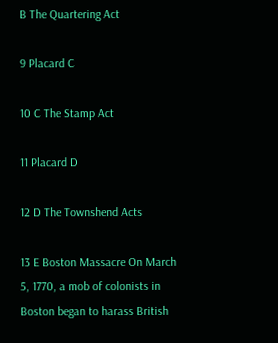B The Quartering Act

9 Placard C

10 C The Stamp Act

11 Placard D

12 D The Townshend Acts

13 E Boston Massacre On March 5, 1770, a mob of colonists in Boston began to harass British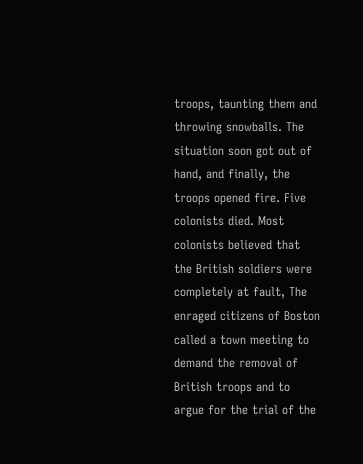troops, taunting them and throwing snowballs. The situation soon got out of hand, and finally, the troops opened fire. Five colonists died. Most colonists believed that the British soldiers were completely at fault, The enraged citizens of Boston called a town meeting to demand the removal of British troops and to argue for the trial of the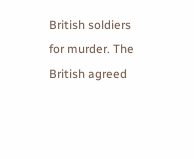British soldiers for murder. The British agreed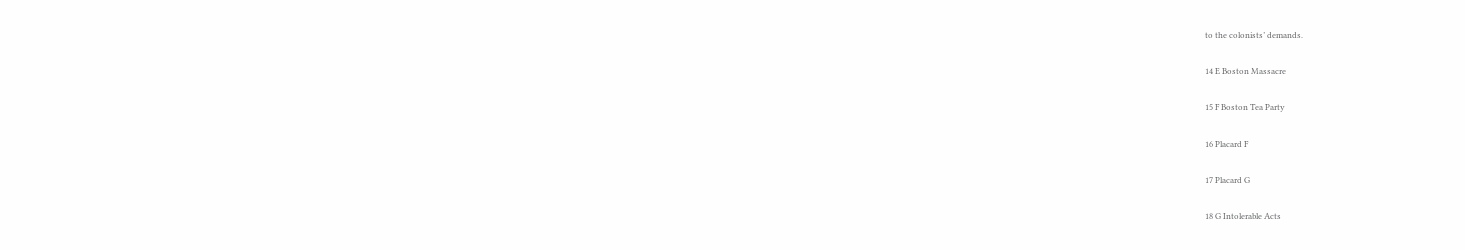to the colonists’ demands.

14 E Boston Massacre

15 F Boston Tea Party

16 Placard F

17 Placard G

18 G Intolerable Acts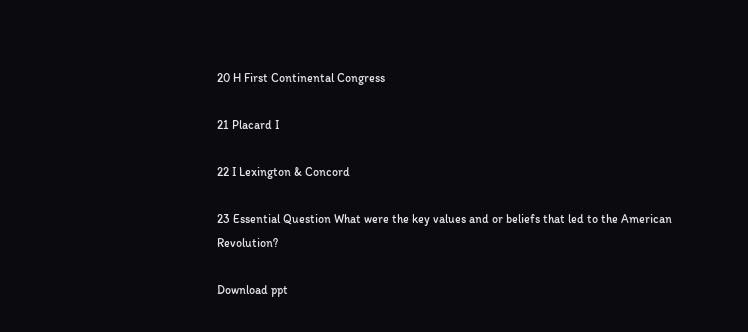20 H First Continental Congress

21 Placard I

22 I Lexington & Concord

23 Essential Question What were the key values and or beliefs that led to the American Revolution?

Download ppt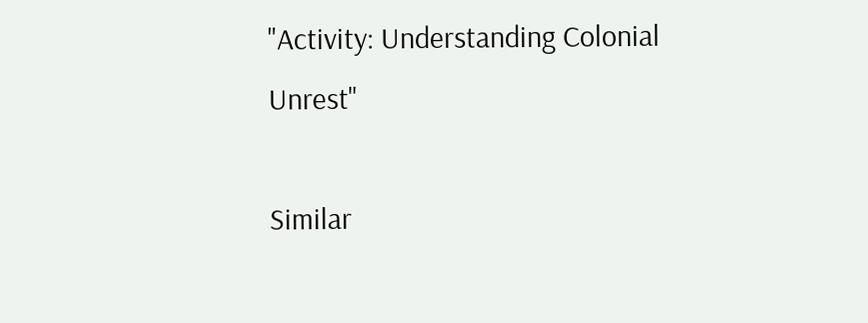"Activity: Understanding Colonial Unrest"

Similar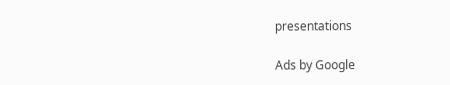presentations

Ads by Google